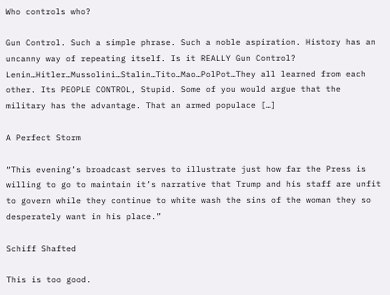Who controls who?

Gun Control. Such a simple phrase. Such a noble aspiration. History has an uncanny way of repeating itself. Is it REALLY Gun Control? Lenin…Hitler…Mussolini…Stalin…Tito…Mao…PolPot…They all learned from each other. Its PEOPLE CONTROL, Stupid. Some of you would argue that the military has the advantage. That an armed populace […]

A Perfect Storm

“This evening’s broadcast serves to illustrate just how far the Press is willing to go to maintain it’s narrative that Trump and his staff are unfit to govern while they continue to white wash the sins of the woman they so desperately want in his place.”

Schiff Shafted

This is too good.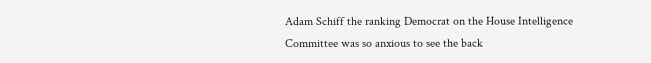Adam Schiff the ranking Democrat on the House Intelligence Committee was so anxious to see the back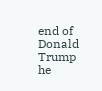end of Donald Trump he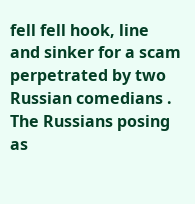fell fell hook, line and sinker for a scam perpetrated by two Russian comedians . The Russians posing as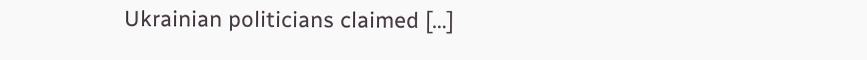Ukrainian politicians claimed […]